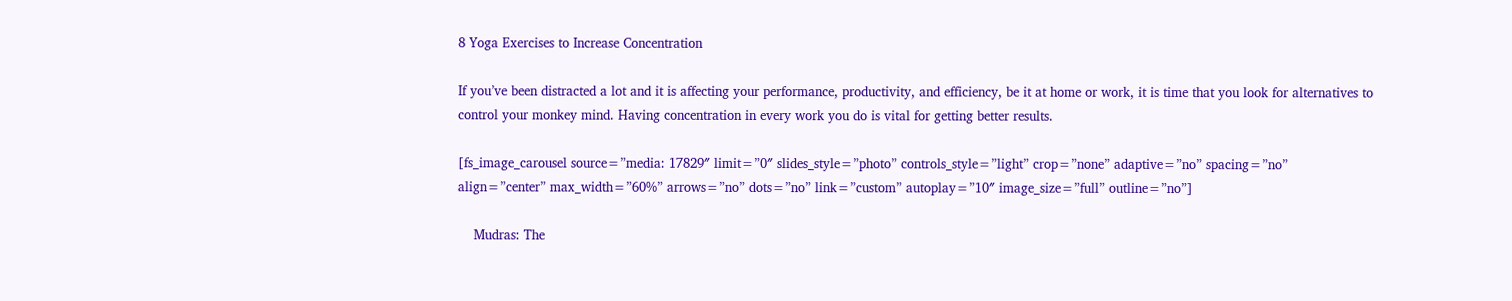8 Yoga Exercises to Increase Concentration

If you’ve been distracted a lot and it is affecting your performance, productivity, and efficiency, be it at home or work, it is time that you look for alternatives to control your monkey mind. Having concentration in every work you do is vital for getting better results.

[fs_image_carousel source=”media: 17829″ limit=”0″ slides_style=”photo” controls_style=”light” crop=”none” adaptive=”no” spacing=”no” align=”center” max_width=”60%” arrows=”no” dots=”no” link=”custom” autoplay=”10″ image_size=”full” outline=”no”]

    Mudras: The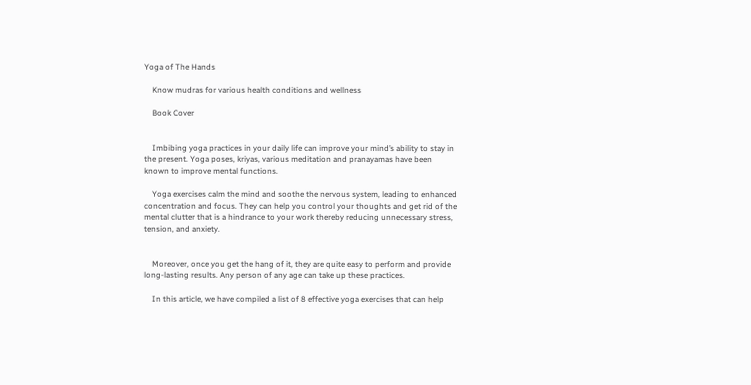Yoga of The Hands

    Know mudras for various health conditions and wellness

    Book Cover


    Imbibing yoga practices in your daily life can improve your mind’s ability to stay in the present. Yoga poses, kriyas, various meditation and pranayamas have been known to improve mental functions.

    Yoga exercises calm the mind and soothe the nervous system, leading to enhanced concentration and focus. They can help you control your thoughts and get rid of the mental clutter that is a hindrance to your work thereby reducing unnecessary stress, tension, and anxiety.


    Moreover, once you get the hang of it, they are quite easy to perform and provide long-lasting results. Any person of any age can take up these practices.

    In this article, we have compiled a list of 8 effective yoga exercises that can help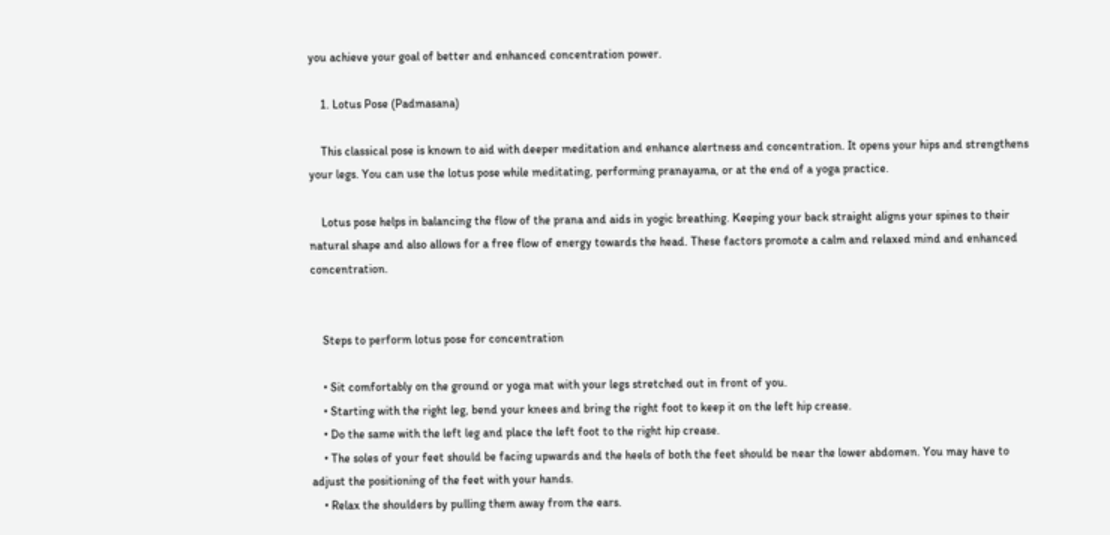you achieve your goal of better and enhanced concentration power.

    1. Lotus Pose (Padmasana)

    This classical pose is known to aid with deeper meditation and enhance alertness and concentration. It opens your hips and strengthens your legs. You can use the lotus pose while meditating, performing pranayama, or at the end of a yoga practice.

    Lotus pose helps in balancing the flow of the prana and aids in yogic breathing. Keeping your back straight aligns your spines to their natural shape and also allows for a free flow of energy towards the head. These factors promote a calm and relaxed mind and enhanced concentration.


    Steps to perform lotus pose for concentration

    • Sit comfortably on the ground or yoga mat with your legs stretched out in front of you.
    • Starting with the right leg, bend your knees and bring the right foot to keep it on the left hip crease.
    • Do the same with the left leg and place the left foot to the right hip crease.
    • The soles of your feet should be facing upwards and the heels of both the feet should be near the lower abdomen. You may have to adjust the positioning of the feet with your hands.
    • Relax the shoulders by pulling them away from the ears.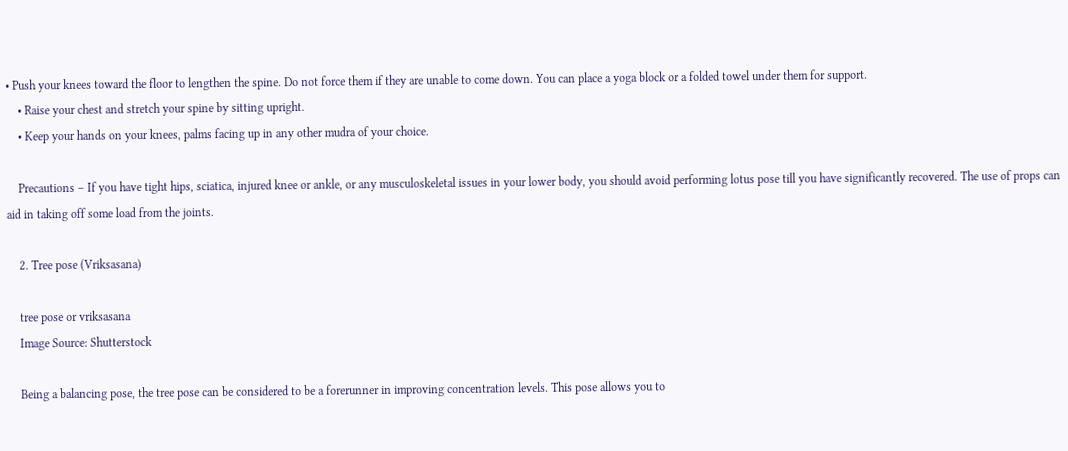• Push your knees toward the floor to lengthen the spine. Do not force them if they are unable to come down. You can place a yoga block or a folded towel under them for support.
    • Raise your chest and stretch your spine by sitting upright.
    • Keep your hands on your knees, palms facing up in any other mudra of your choice.

    Precautions – If you have tight hips, sciatica, injured knee or ankle, or any musculoskeletal issues in your lower body, you should avoid performing lotus pose till you have significantly recovered. The use of props can aid in taking off some load from the joints.

    2. Tree pose (Vriksasana)

    tree pose or vriksasana
    Image Source: Shutterstock

    Being a balancing pose, the tree pose can be considered to be a forerunner in improving concentration levels. This pose allows you to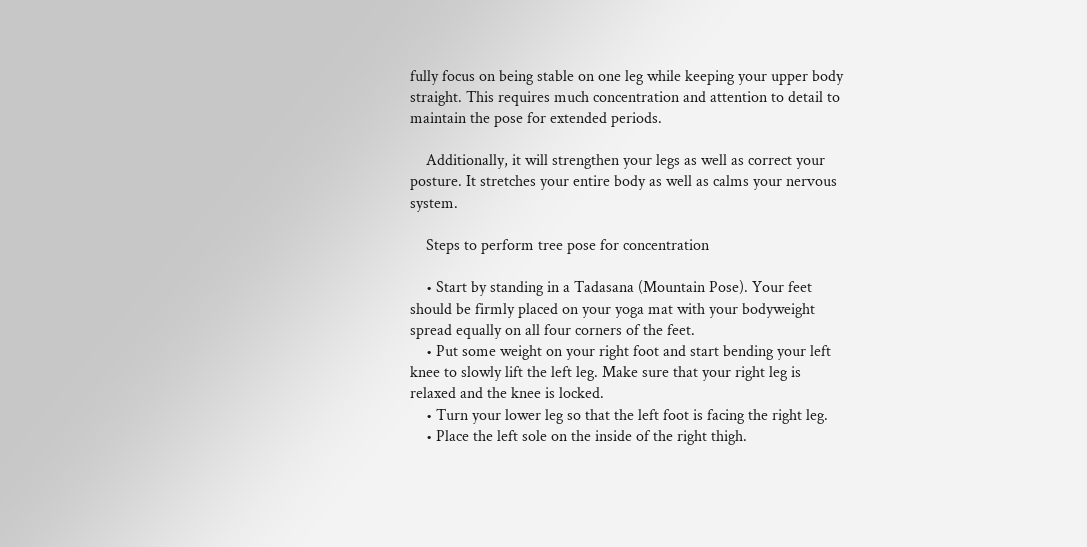fully focus on being stable on one leg while keeping your upper body straight. This requires much concentration and attention to detail to maintain the pose for extended periods.

    Additionally, it will strengthen your legs as well as correct your posture. It stretches your entire body as well as calms your nervous system.

    Steps to perform tree pose for concentration

    • Start by standing in a Tadasana (Mountain Pose). Your feet should be firmly placed on your yoga mat with your bodyweight spread equally on all four corners of the feet.
    • Put some weight on your right foot and start bending your left knee to slowly lift the left leg. Make sure that your right leg is relaxed and the knee is locked.
    • Turn your lower leg so that the left foot is facing the right leg.
    • Place the left sole on the inside of the right thigh.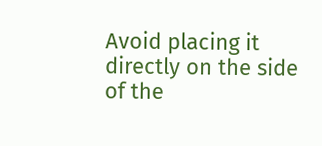Avoid placing it directly on the side of the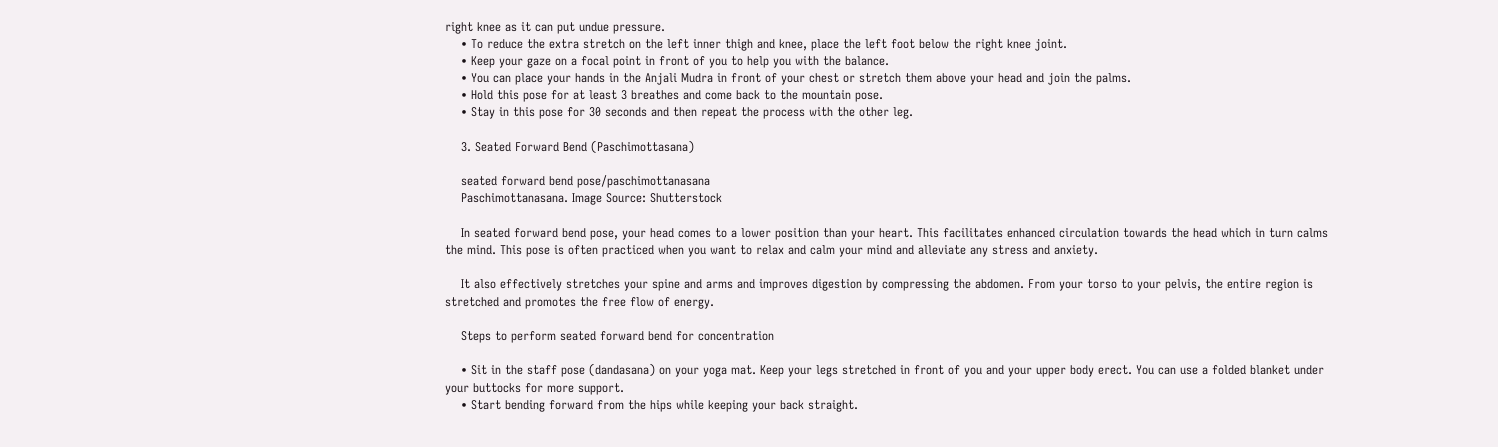right knee as it can put undue pressure.
    • To reduce the extra stretch on the left inner thigh and knee, place the left foot below the right knee joint.
    • Keep your gaze on a focal point in front of you to help you with the balance.
    • You can place your hands in the Anjali Mudra in front of your chest or stretch them above your head and join the palms.
    • Hold this pose for at least 3 breathes and come back to the mountain pose.
    • Stay in this pose for 30 seconds and then repeat the process with the other leg.

    3. Seated Forward Bend (Paschimottasana)

    seated forward bend pose/paschimottanasana
    Paschimottanasana. Image Source: Shutterstock

    In seated forward bend pose, your head comes to a lower position than your heart. This facilitates enhanced circulation towards the head which in turn calms the mind. This pose is often practiced when you want to relax and calm your mind and alleviate any stress and anxiety.

    It also effectively stretches your spine and arms and improves digestion by compressing the abdomen. From your torso to your pelvis, the entire region is stretched and promotes the free flow of energy.

    Steps to perform seated forward bend for concentration

    • Sit in the staff pose (dandasana) on your yoga mat. Keep your legs stretched in front of you and your upper body erect. You can use a folded blanket under your buttocks for more support.
    • Start bending forward from the hips while keeping your back straight.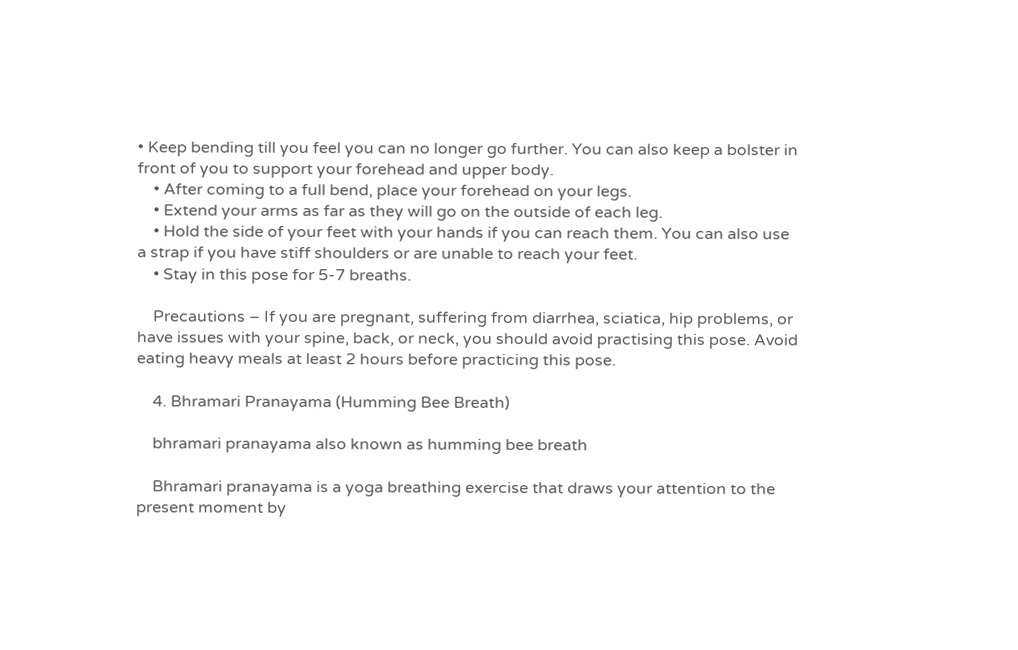• Keep bending till you feel you can no longer go further. You can also keep a bolster in front of you to support your forehead and upper body.
    • After coming to a full bend, place your forehead on your legs.
    • Extend your arms as far as they will go on the outside of each leg.
    • Hold the side of your feet with your hands if you can reach them. You can also use a strap if you have stiff shoulders or are unable to reach your feet.
    • Stay in this pose for 5-7 breaths.

    Precautions – If you are pregnant, suffering from diarrhea, sciatica, hip problems, or have issues with your spine, back, or neck, you should avoid practising this pose. Avoid eating heavy meals at least 2 hours before practicing this pose.

    4. Bhramari Pranayama (Humming Bee Breath)

    bhramari pranayama also known as humming bee breath

    Bhramari pranayama is a yoga breathing exercise that draws your attention to the present moment by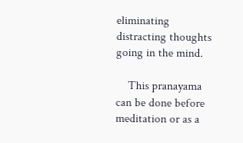eliminating distracting thoughts going in the mind.

    This pranayama can be done before meditation or as a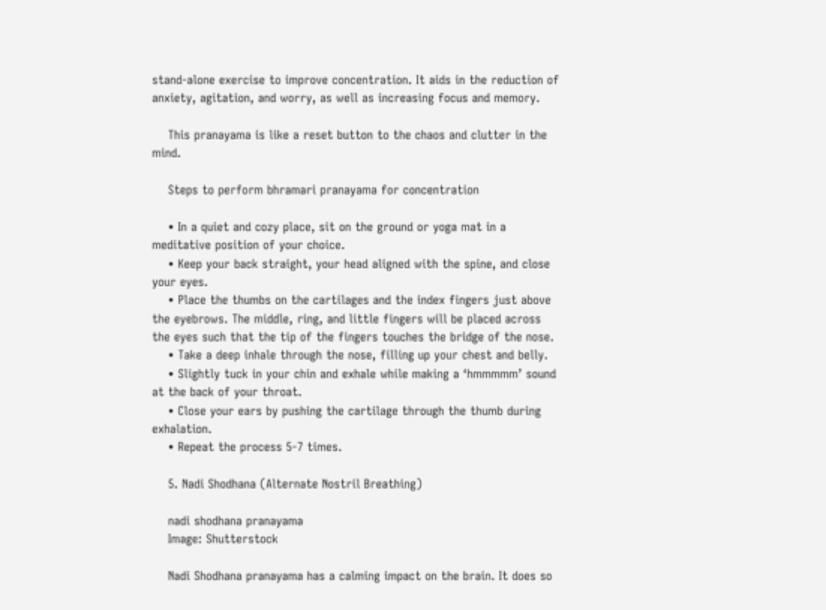stand-alone exercise to improve concentration. It aids in the reduction of anxiety, agitation, and worry, as well as increasing focus and memory.

    This pranayama is like a reset button to the chaos and clutter in the mind.

    Steps to perform bhramari pranayama for concentration

    • In a quiet and cozy place, sit on the ground or yoga mat in a meditative position of your choice.
    • Keep your back straight, your head aligned with the spine, and close your eyes.
    • Place the thumbs on the cartilages and the index fingers just above the eyebrows. The middle, ring, and little fingers will be placed across the eyes such that the tip of the fingers touches the bridge of the nose.
    • Take a deep inhale through the nose, filling up your chest and belly.
    • Slightly tuck in your chin and exhale while making a ‘hmmmmm’ sound at the back of your throat.
    • Close your ears by pushing the cartilage through the thumb during exhalation.
    • Repeat the process 5-7 times.

    5. Nadi Shodhana (Alternate Nostril Breathing)

    nadi shodhana pranayama
    Image: Shutterstock

    Nadi Shodhana pranayama has a calming impact on the brain. It does so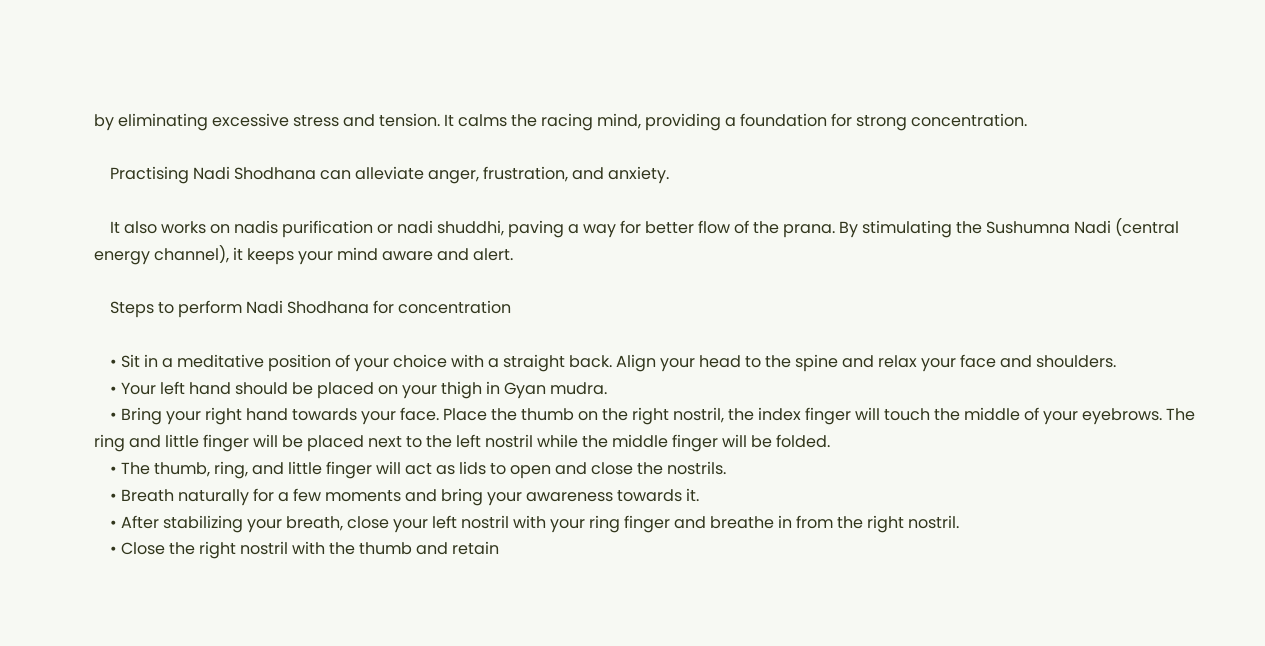by eliminating excessive stress and tension. It calms the racing mind, providing a foundation for strong concentration.

    Practising Nadi Shodhana can alleviate anger, frustration, and anxiety.

    It also works on nadis purification or nadi shuddhi, paving a way for better flow of the prana. By stimulating the Sushumna Nadi (central energy channel), it keeps your mind aware and alert.

    Steps to perform Nadi Shodhana for concentration

    • Sit in a meditative position of your choice with a straight back. Align your head to the spine and relax your face and shoulders.
    • Your left hand should be placed on your thigh in Gyan mudra.
    • Bring your right hand towards your face. Place the thumb on the right nostril, the index finger will touch the middle of your eyebrows. The ring and little finger will be placed next to the left nostril while the middle finger will be folded.
    • The thumb, ring, and little finger will act as lids to open and close the nostrils.
    • Breath naturally for a few moments and bring your awareness towards it.
    • After stabilizing your breath, close your left nostril with your ring finger and breathe in from the right nostril.
    • Close the right nostril with the thumb and retain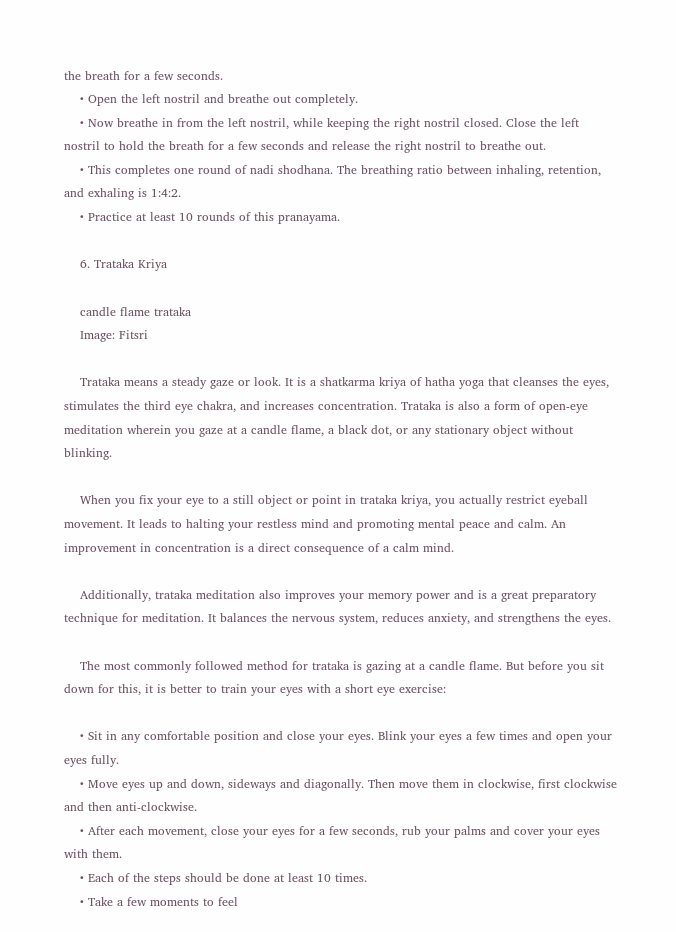the breath for a few seconds.
    • Open the left nostril and breathe out completely.
    • Now breathe in from the left nostril, while keeping the right nostril closed. Close the left nostril to hold the breath for a few seconds and release the right nostril to breathe out.
    • This completes one round of nadi shodhana. The breathing ratio between inhaling, retention, and exhaling is 1:4:2.
    • Practice at least 10 rounds of this pranayama.

    6. Trataka Kriya

    candle flame trataka
    Image: Fitsri

    Trataka means a steady gaze or look. It is a shatkarma kriya of hatha yoga that cleanses the eyes, stimulates the third eye chakra, and increases concentration. Trataka is also a form of open-eye meditation wherein you gaze at a candle flame, a black dot, or any stationary object without blinking.

    When you fix your eye to a still object or point in trataka kriya, you actually restrict eyeball movement. It leads to halting your restless mind and promoting mental peace and calm. An improvement in concentration is a direct consequence of a calm mind.

    Additionally, trataka meditation also improves your memory power and is a great preparatory technique for meditation. It balances the nervous system, reduces anxiety, and strengthens the eyes.

    The most commonly followed method for trataka is gazing at a candle flame. But before you sit down for this, it is better to train your eyes with a short eye exercise:

    • Sit in any comfortable position and close your eyes. Blink your eyes a few times and open your eyes fully.
    • Move eyes up and down, sideways and diagonally. Then move them in clockwise, first clockwise and then anti-clockwise.
    • After each movement, close your eyes for a few seconds, rub your palms and cover your eyes with them.
    • Each of the steps should be done at least 10 times.
    • Take a few moments to feel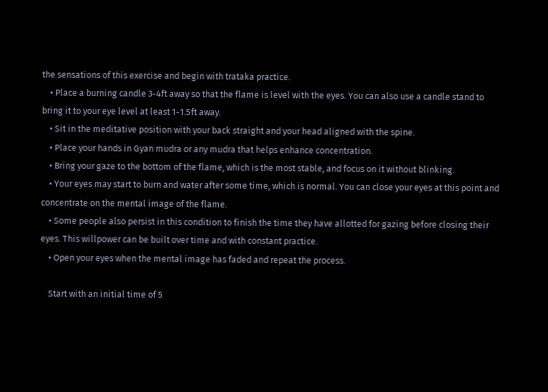the sensations of this exercise and begin with trataka practice.
    • Place a burning candle 3-4ft away so that the flame is level with the eyes. You can also use a candle stand to bring it to your eye level at least 1-1.5ft away.
    • Sit in the meditative position with your back straight and your head aligned with the spine.
    • Place your hands in Gyan mudra or any mudra that helps enhance concentration.
    • Bring your gaze to the bottom of the flame, which is the most stable, and focus on it without blinking.
    • Your eyes may start to burn and water after some time, which is normal. You can close your eyes at this point and concentrate on the mental image of the flame.
    • Some people also persist in this condition to finish the time they have allotted for gazing before closing their eyes. This willpower can be built over time and with constant practice.
    • Open your eyes when the mental image has faded and repeat the process.

    Start with an initial time of 5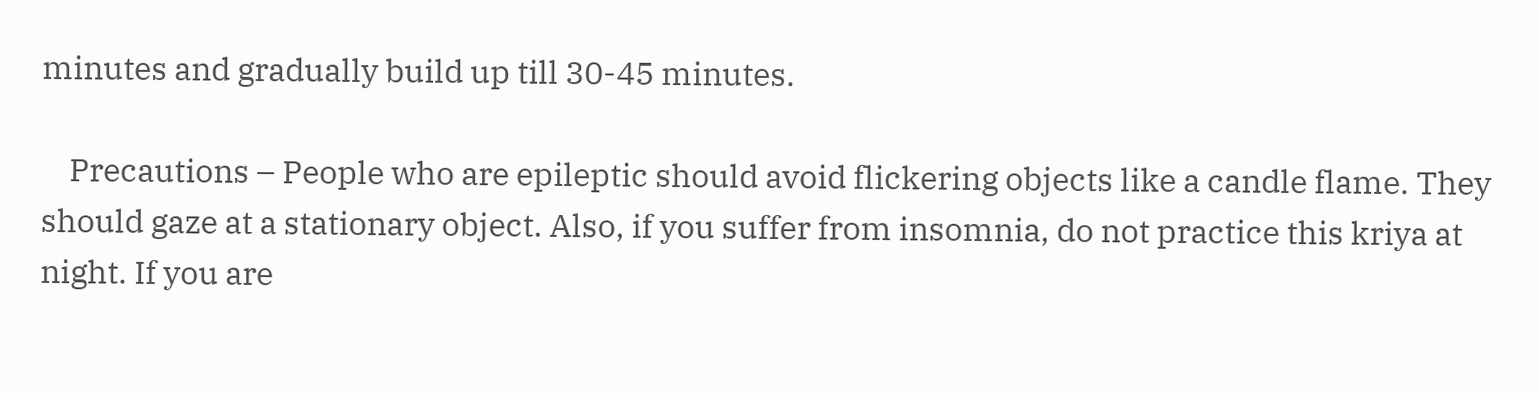minutes and gradually build up till 30-45 minutes.

    Precautions – People who are epileptic should avoid flickering objects like a candle flame. They should gaze at a stationary object. Also, if you suffer from insomnia, do not practice this kriya at night. If you are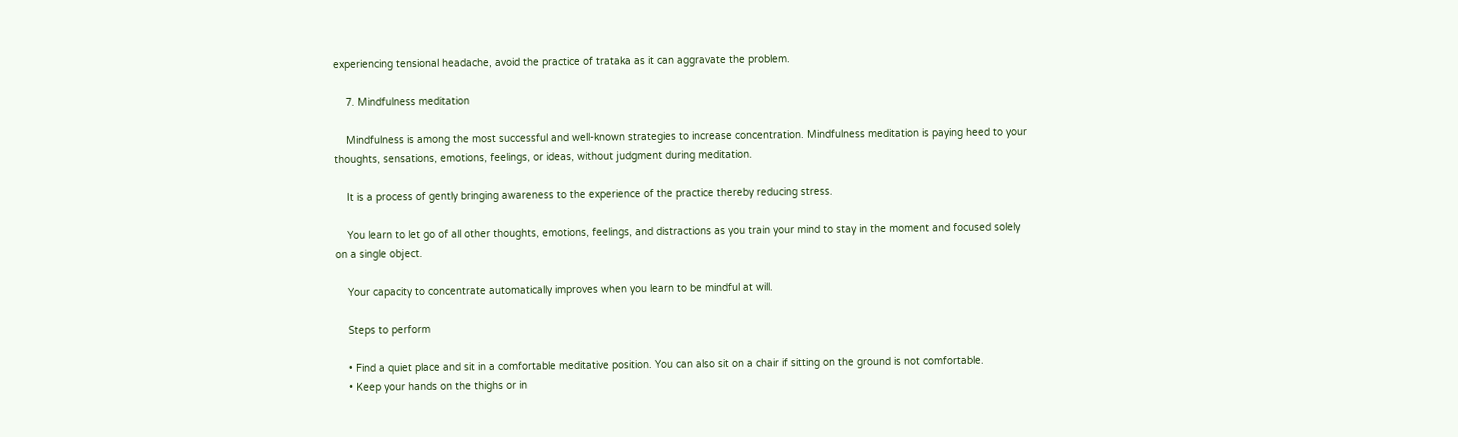experiencing tensional headache, avoid the practice of trataka as it can aggravate the problem.

    7. Mindfulness meditation

    Mindfulness is among the most successful and well-known strategies to increase concentration. Mindfulness meditation is paying heed to your thoughts, sensations, emotions, feelings, or ideas, without judgment during meditation.

    It is a process of gently bringing awareness to the experience of the practice thereby reducing stress.

    You learn to let go of all other thoughts, emotions, feelings, and distractions as you train your mind to stay in the moment and focused solely on a single object.

    Your capacity to concentrate automatically improves when you learn to be mindful at will.

    Steps to perform

    • Find a quiet place and sit in a comfortable meditative position. You can also sit on a chair if sitting on the ground is not comfortable.
    • Keep your hands on the thighs or in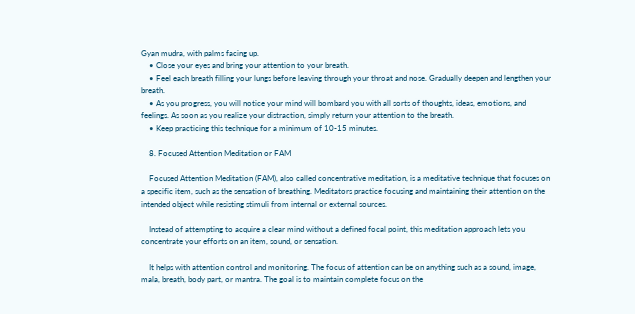Gyan mudra, with palms facing up.
    • Close your eyes and bring your attention to your breath.
    • Feel each breath filling your lungs before leaving through your throat and nose. Gradually deepen and lengthen your breath.
    • As you progress, you will notice your mind will bombard you with all sorts of thoughts, ideas, emotions, and feelings. As soon as you realize your distraction, simply return your attention to the breath.
    • Keep practicing this technique for a minimum of 10-15 minutes.

    8. Focused Attention Meditation or FAM

    Focused Attention Meditation (FAM), also called concentrative meditation, is a meditative technique that focuses on a specific item, such as the sensation of breathing. Meditators practice focusing and maintaining their attention on the intended object while resisting stimuli from internal or external sources.

    Instead of attempting to acquire a clear mind without a defined focal point, this meditation approach lets you concentrate your efforts on an item, sound, or sensation.

    It helps with attention control and monitoring. The focus of attention can be on anything such as a sound, image, mala, breath, body part, or mantra. The goal is to maintain complete focus on the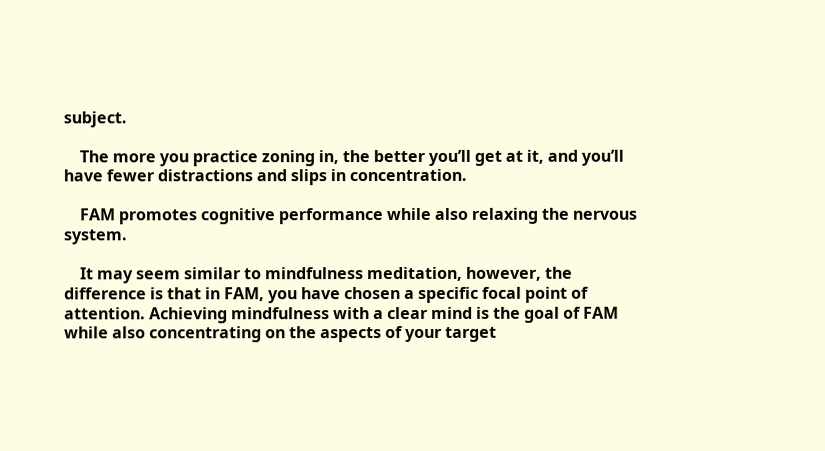subject.

    The more you practice zoning in, the better you’ll get at it, and you’ll have fewer distractions and slips in concentration.

    FAM promotes cognitive performance while also relaxing the nervous system.

    It may seem similar to mindfulness meditation, however, the difference is that in FAM, you have chosen a specific focal point of attention. Achieving mindfulness with a clear mind is the goal of FAM while also concentrating on the aspects of your target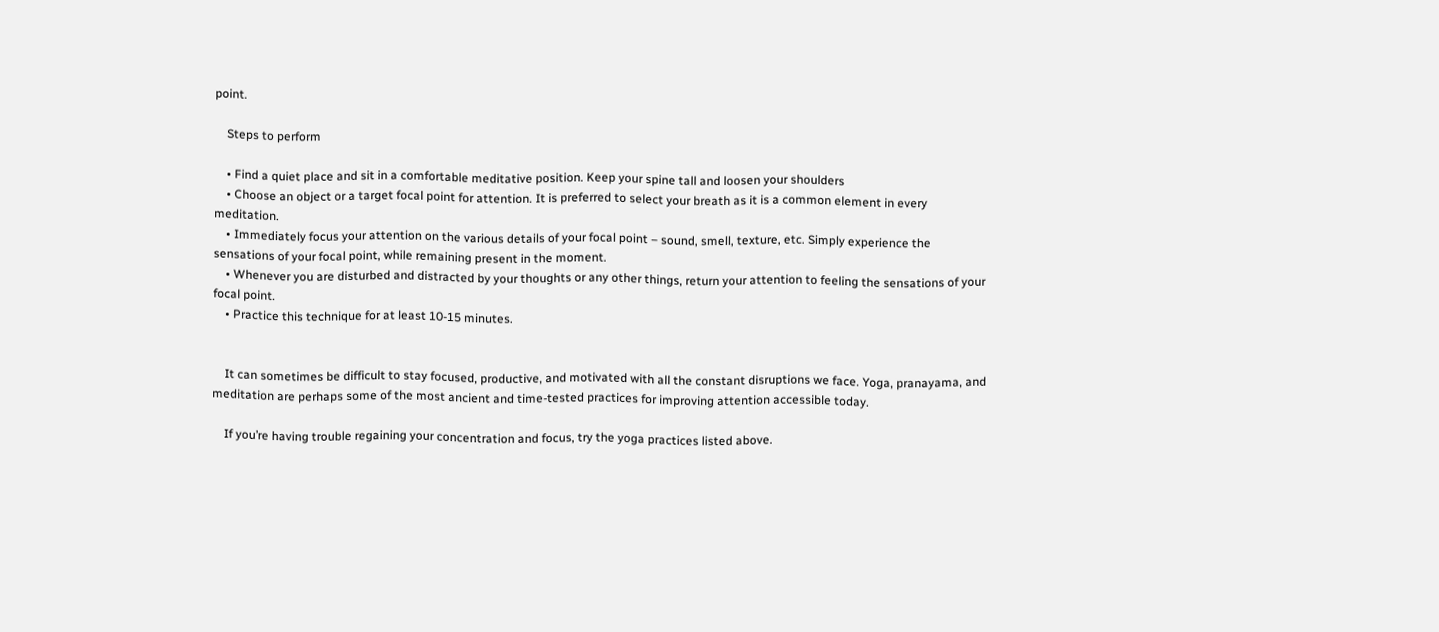point.

    Steps to perform

    • Find a quiet place and sit in a comfortable meditative position. Keep your spine tall and loosen your shoulders
    • Choose an object or a target focal point for attention. It is preferred to select your breath as it is a common element in every meditation.
    • Immediately focus your attention on the various details of your focal point – sound, smell, texture, etc. Simply experience the sensations of your focal point, while remaining present in the moment.
    • Whenever you are disturbed and distracted by your thoughts or any other things, return your attention to feeling the sensations of your focal point.
    • Practice this technique for at least 10-15 minutes.


    It can sometimes be difficult to stay focused, productive, and motivated with all the constant disruptions we face. Yoga, pranayama, and meditation are perhaps some of the most ancient and time-tested practices for improving attention accessible today.

    If you’re having trouble regaining your concentration and focus, try the yoga practices listed above.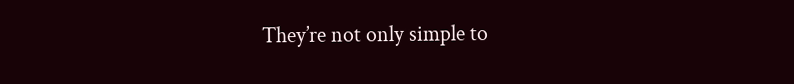They’re not only simple to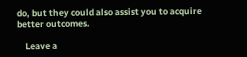do, but they could also assist you to acquire better outcomes.

    Leave a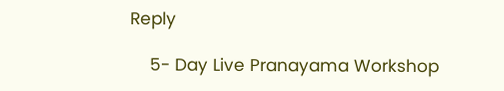Reply

    5- Day Live Pranayama Workshop